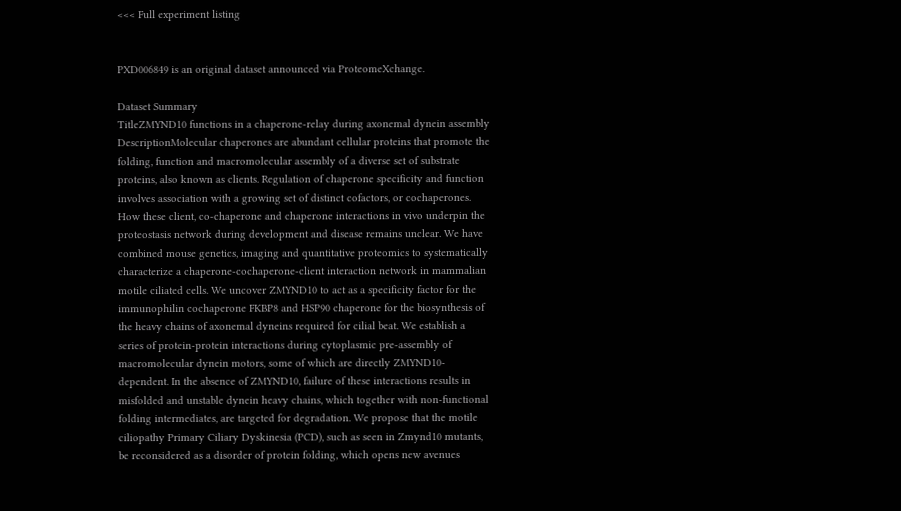<<< Full experiment listing


PXD006849 is an original dataset announced via ProteomeXchange.

Dataset Summary
TitleZMYND10 functions in a chaperone-relay during axonemal dynein assembly
DescriptionMolecular chaperones are abundant cellular proteins that promote the folding, function and macromolecular assembly of a diverse set of substrate proteins, also known as clients. Regulation of chaperone specificity and function involves association with a growing set of distinct cofactors, or cochaperones. How these client, co-chaperone and chaperone interactions in vivo underpin the proteostasis network during development and disease remains unclear. We have combined mouse genetics, imaging and quantitative proteomics to systematically characterize a chaperone-cochaperone-client interaction network in mammalian motile ciliated cells. We uncover ZMYND10 to act as a specificity factor for the immunophilin cochaperone FKBP8 and HSP90 chaperone for the biosynthesis of the heavy chains of axonemal dyneins required for cilial beat. We establish a series of protein-protein interactions during cytoplasmic pre-assembly of macromolecular dynein motors, some of which are directly ZMYND10-dependent. In the absence of ZMYND10, failure of these interactions results in misfolded and unstable dynein heavy chains, which together with non-functional folding intermediates, are targeted for degradation. We propose that the motile ciliopathy Primary Ciliary Dyskinesia (PCD), such as seen in Zmynd10 mutants, be reconsidered as a disorder of protein folding, which opens new avenues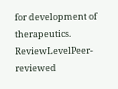for development of therapeutics.
ReviewLevelPeer-reviewed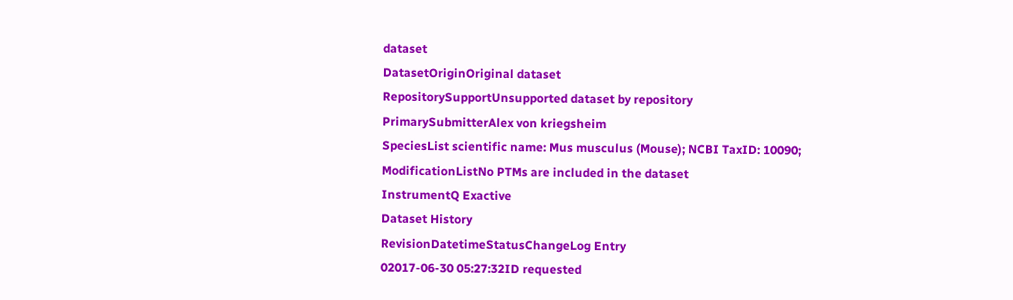dataset
DatasetOriginOriginal dataset
RepositorySupportUnsupported dataset by repository
PrimarySubmitterAlex von kriegsheim
SpeciesList scientific name: Mus musculus (Mouse); NCBI TaxID: 10090;
ModificationListNo PTMs are included in the dataset
InstrumentQ Exactive
Dataset History
RevisionDatetimeStatusChangeLog Entry
02017-06-30 05:27:32ID requested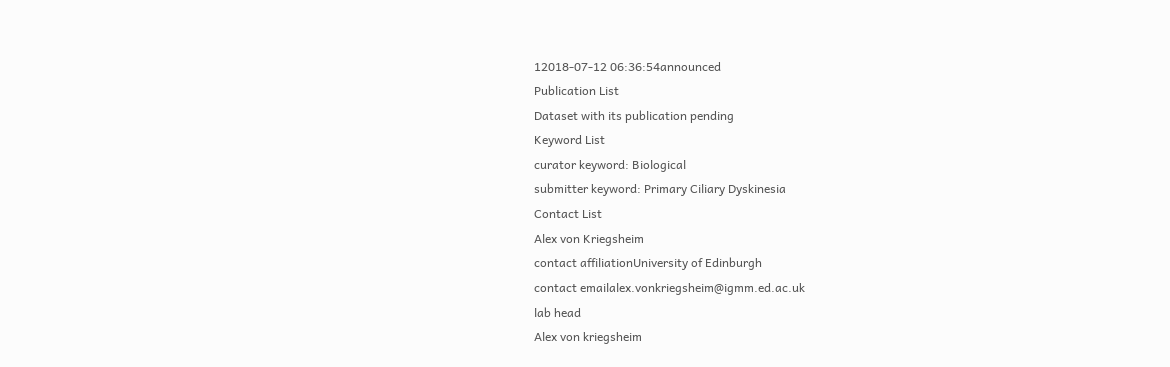12018-07-12 06:36:54announced
Publication List
Dataset with its publication pending
Keyword List
curator keyword: Biological
submitter keyword: Primary Ciliary Dyskinesia
Contact List
Alex von Kriegsheim
contact affiliationUniversity of Edinburgh
contact emailalex.vonkriegsheim@igmm.ed.ac.uk
lab head
Alex von kriegsheim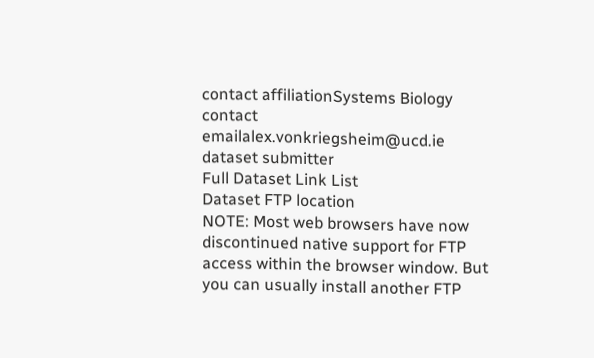contact affiliationSystems Biology
contact emailalex.vonkriegsheim@ucd.ie
dataset submitter
Full Dataset Link List
Dataset FTP location
NOTE: Most web browsers have now discontinued native support for FTP access within the browser window. But you can usually install another FTP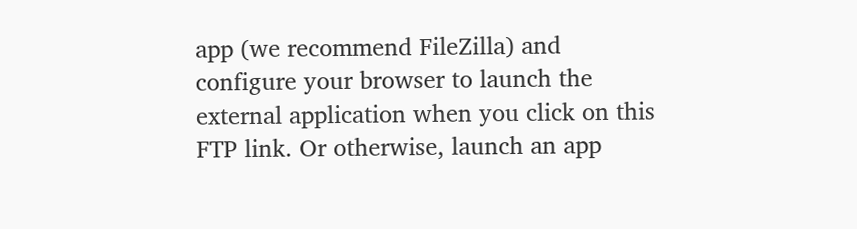app (we recommend FileZilla) and configure your browser to launch the external application when you click on this FTP link. Or otherwise, launch an app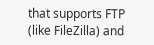that supports FTP (like FileZilla) and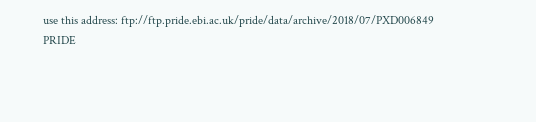use this address: ftp://ftp.pride.ebi.ac.uk/pride/data/archive/2018/07/PXD006849
PRIDE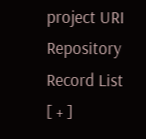project URI
Repository Record List
[ + ]